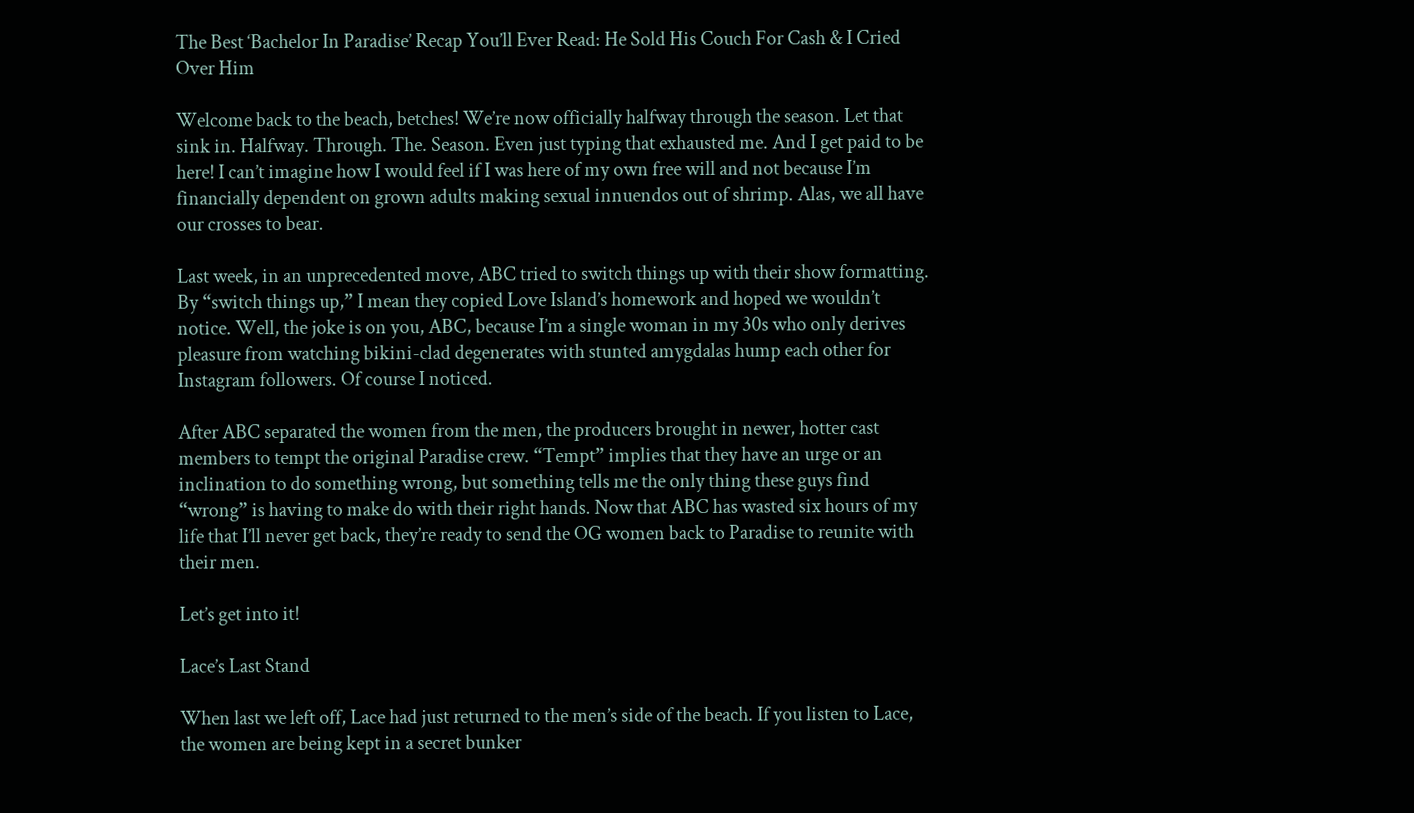The Best ‘Bachelor In Paradise’ Recap You’ll Ever Read: He Sold His Couch For Cash & I Cried Over Him

Welcome back to the beach, betches! We’re now officially halfway through the season. Let that sink in. Halfway. Through. The. Season. Even just typing that exhausted me. And I get paid to be here! I can’t imagine how I would feel if I was here of my own free will and not because I’m financially dependent on grown adults making sexual innuendos out of shrimp. Alas, we all have our crosses to bear.

Last week, in an unprecedented move, ABC tried to switch things up with their show formatting. By “switch things up,” I mean they copied Love Island’s homework and hoped we wouldn’t notice. Well, the joke is on you, ABC, because I’m a single woman in my 30s who only derives pleasure from watching bikini-clad degenerates with stunted amygdalas hump each other for Instagram followers. Of course I noticed.

After ABC separated the women from the men, the producers brought in newer, hotter cast members to tempt the original Paradise crew. “Tempt” implies that they have an urge or an inclination to do something wrong, but something tells me the only thing these guys find “wrong” is having to make do with their right hands. Now that ABC has wasted six hours of my life that I’ll never get back, they’re ready to send the OG women back to Paradise to reunite with their men.

Let’s get into it!

Lace’s Last Stand

When last we left off, Lace had just returned to the men’s side of the beach. If you listen to Lace, the women are being kept in a secret bunker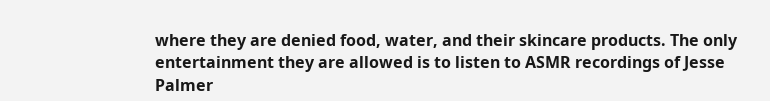where they are denied food, water, and their skincare products. The only entertainment they are allowed is to listen to ASMR recordings of Jesse Palmer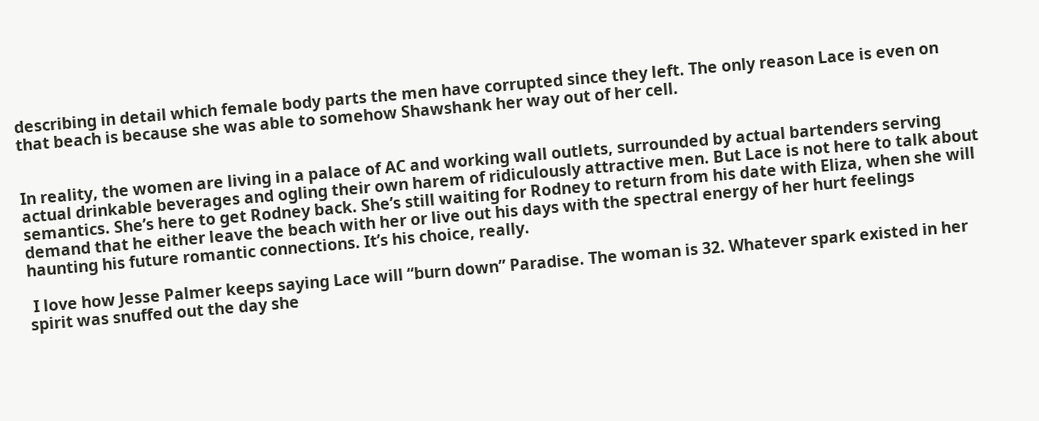describing in detail which female body parts the men have corrupted since they left. The only reason Lace is even on that beach is because she was able to somehow Shawshank her way out of her cell.


In reality, the women are living in a palace of AC and working wall outlets, surrounded by actual bartenders serving actual drinkable beverages and ogling their own harem of ridiculously attractive men. But Lace is not here to talk about semantics. She’s here to get Rodney back. She’s still waiting for Rodney to return from his date with Eliza, when she will demand that he either leave the beach with her or live out his days with the spectral energy of her hurt feelings haunting his future romantic connections. It’s his choice, really.

 I love how Jesse Palmer keeps saying Lace will “burn down” Paradise. The woman is 32. Whatever spark existed in her spirit was snuffed out the day she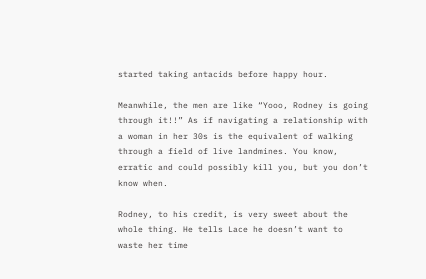started taking antacids before happy hour.

Meanwhile, the men are like “Yooo, Rodney is going through it!!” As if navigating a relationship with a woman in her 30s is the equivalent of walking through a field of live landmines. You know, erratic and could possibly kill you, but you don’t know when.

Rodney, to his credit, is very sweet about the whole thing. He tells Lace he doesn’t want to waste her time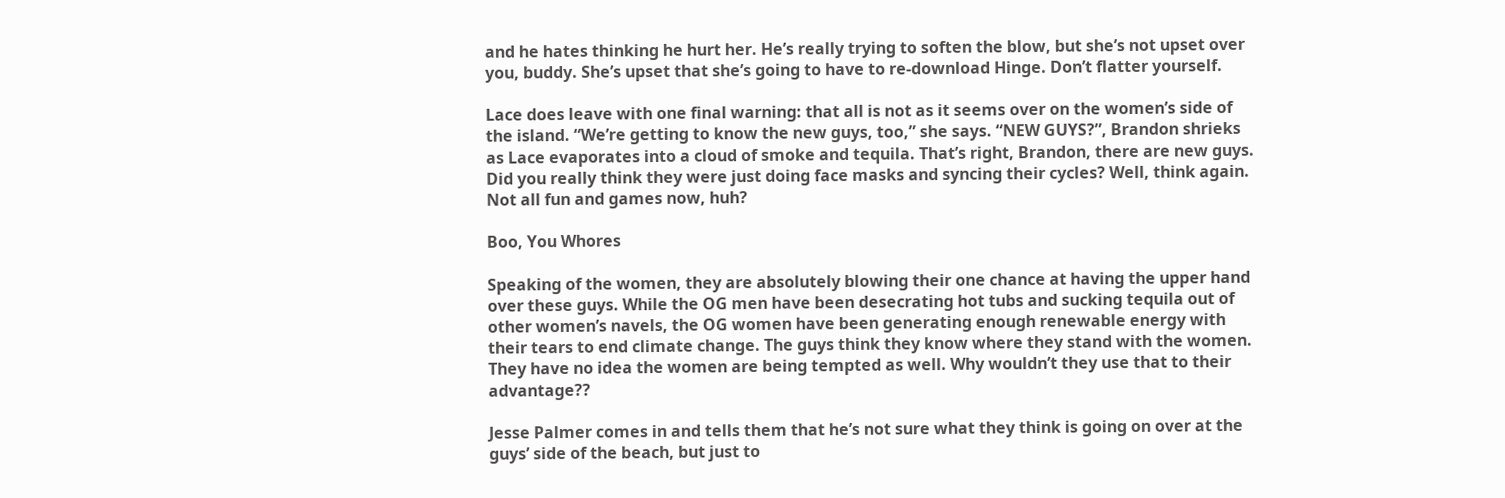and he hates thinking he hurt her. He’s really trying to soften the blow, but she’s not upset over you, buddy. She’s upset that she’s going to have to re-download Hinge. Don’t flatter yourself.

Lace does leave with one final warning: that all is not as it seems over on the women’s side of the island. “We’re getting to know the new guys, too,” she says. “NEW GUYS?”, Brandon shrieks as Lace evaporates into a cloud of smoke and tequila. That’s right, Brandon, there are new guys. Did you really think they were just doing face masks and syncing their cycles? Well, think again. Not all fun and games now, huh?

Boo, You Whores

Speaking of the women, they are absolutely blowing their one chance at having the upper hand over these guys. While the OG men have been desecrating hot tubs and sucking tequila out of other women’s navels, the OG women have been generating enough renewable energy with their tears to end climate change. The guys think they know where they stand with the women. They have no idea the women are being tempted as well. Why wouldn’t they use that to their advantage??

Jesse Palmer comes in and tells them that he’s not sure what they think is going on over at the guys’ side of the beach, but just to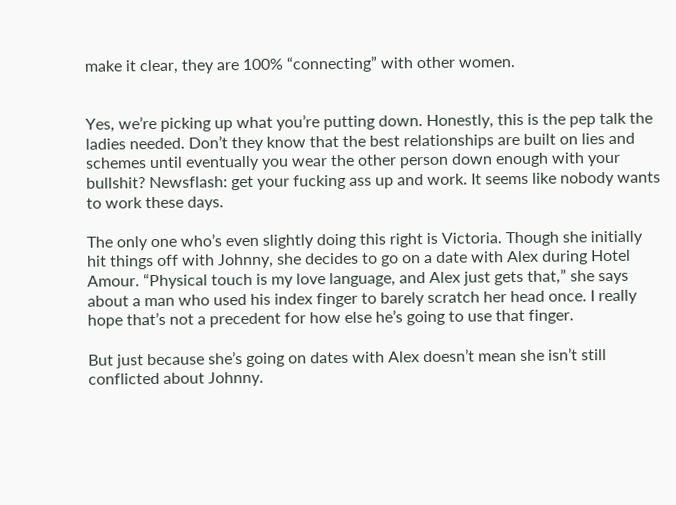make it clear, they are 100% “connecting” with other women.


Yes, we’re picking up what you’re putting down. Honestly, this is the pep talk the ladies needed. Don’t they know that the best relationships are built on lies and schemes until eventually you wear the other person down enough with your bullshit? Newsflash: get your fucking ass up and work. It seems like nobody wants to work these days.

The only one who’s even slightly doing this right is Victoria. Though she initially hit things off with Johnny, she decides to go on a date with Alex during Hotel Amour. “Physical touch is my love language, and Alex just gets that,” she says about a man who used his index finger to barely scratch her head once. I really hope that’s not a precedent for how else he’s going to use that finger.

But just because she’s going on dates with Alex doesn’t mean she isn’t still conflicted about Johnny.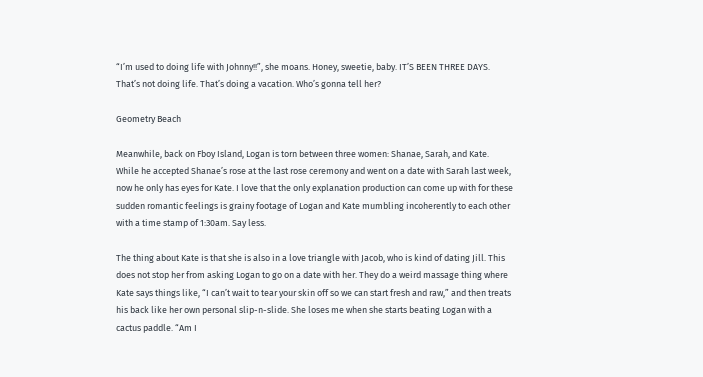“I’m used to doing life with Johnny!!”, she moans. Honey, sweetie, baby. IT’S BEEN THREE DAYS. That’s not doing life. That’s doing a vacation. Who’s gonna tell her?

Geometry Beach

Meanwhile, back on Fboy Island, Logan is torn between three women: Shanae, Sarah, and Kate. While he accepted Shanae’s rose at the last rose ceremony and went on a date with Sarah last week, now he only has eyes for Kate. I love that the only explanation production can come up with for these sudden romantic feelings is grainy footage of Logan and Kate mumbling incoherently to each other with a time stamp of 1:30am. Say less.

The thing about Kate is that she is also in a love triangle with Jacob, who is kind of dating Jill. This does not stop her from asking Logan to go on a date with her. They do a weird massage thing where Kate says things like, “I can’t wait to tear your skin off so we can start fresh and raw,” and then treats his back like her own personal slip-n-slide. She loses me when she starts beating Logan with a cactus paddle. “Am I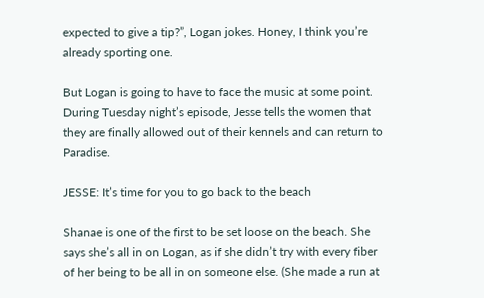expected to give a tip?”, Logan jokes. Honey, I think you’re already sporting one.

But Logan is going to have to face the music at some point. During Tuesday night’s episode, Jesse tells the women that they are finally allowed out of their kennels and can return to Paradise.

JESSE: It’s time for you to go back to the beach

Shanae is one of the first to be set loose on the beach. She says she’s all in on Logan, as if she didn’t try with every fiber of her being to be all in on someone else. (She made a run at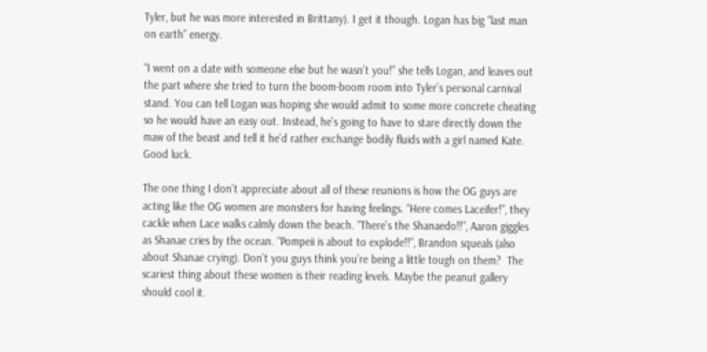Tyler, but he was more interested in Brittany). I get it though. Logan has big “last man on earth” energy.

“I went on a date with someone else but he wasn’t you!” she tells Logan, and leaves out the part where she tried to turn the boom-boom room into Tyler’s personal carnival stand. You can tell Logan was hoping she would admit to some more concrete cheating so he would have an easy out. Instead, he’s going to have to stare directly down the maw of the beast and tell it he’d rather exchange bodily fluids with a girl named Kate. Good luck.

The one thing I don’t appreciate about all of these reunions is how the OG guys are acting like the OG women are monsters for having feelings. “Here comes Laceifer!”, they cackle when Lace walks calmly down the beach. “There’s the Shanaedo!!”, Aaron giggles as Shanae cries by the ocean. “Pompeii is about to explode!!”, Brandon squeals (also about Shanae crying). Don’t you guys think you’re being a little tough on them?  The scariest thing about these women is their reading levels. Maybe the peanut gallery should cool it.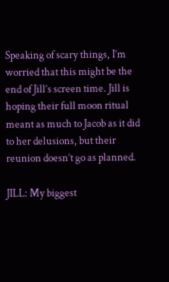Speaking of scary things, I’m worried that this might be the end of Jill’s screen time. Jill is hoping their full moon ritual meant as much to Jacob as it did to her delusions, but their reunion doesn’t go as planned.

JILL: My biggest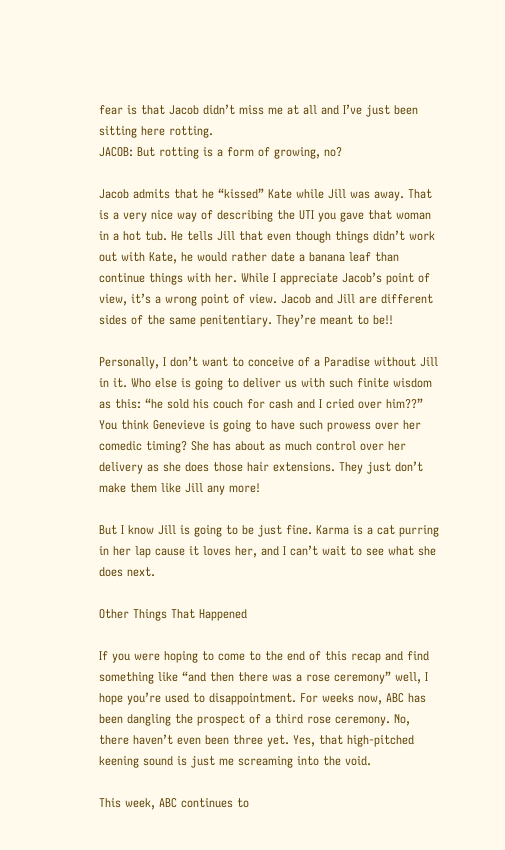fear is that Jacob didn’t miss me at all and I’ve just been sitting here rotting.
JACOB: But rotting is a form of growing, no?

Jacob admits that he “kissed” Kate while Jill was away. That is a very nice way of describing the UTI you gave that woman in a hot tub. He tells Jill that even though things didn’t work out with Kate, he would rather date a banana leaf than continue things with her. While I appreciate Jacob’s point of view, it’s a wrong point of view. Jacob and Jill are different sides of the same penitentiary. They’re meant to be!!

Personally, I don’t want to conceive of a Paradise without Jill in it. Who else is going to deliver us with such finite wisdom as this: “he sold his couch for cash and I cried over him??” You think Genevieve is going to have such prowess over her comedic timing? She has about as much control over her delivery as she does those hair extensions. They just don’t make them like Jill any more!

But I know Jill is going to be just fine. Karma is a cat purring in her lap cause it loves her, and I can’t wait to see what she does next.

Other Things That Happened

If you were hoping to come to the end of this recap and find something like “and then there was a rose ceremony” well, I hope you’re used to disappointment. For weeks now, ABC has been dangling the prospect of a third rose ceremony. No, there haven’t even been three yet. Yes, that high-pitched keening sound is just me screaming into the void.

This week, ABC continues to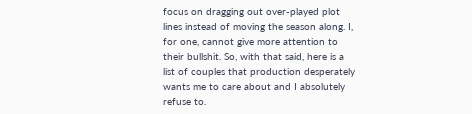focus on dragging out over-played plot lines instead of moving the season along. I, for one, cannot give more attention to their bullshit. So, with that said, here is a list of couples that production desperately wants me to care about and I absolutely refuse to.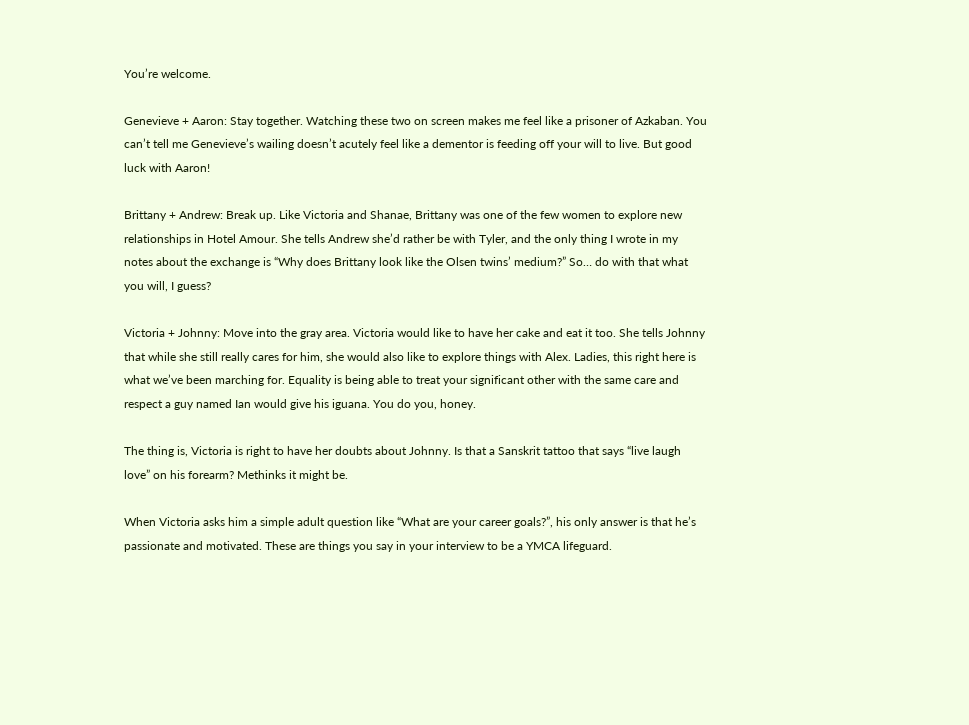You’re welcome.

Genevieve + Aaron: Stay together. Watching these two on screen makes me feel like a prisoner of Azkaban. You can’t tell me Genevieve’s wailing doesn’t acutely feel like a dementor is feeding off your will to live. But good luck with Aaron!

Brittany + Andrew: Break up. Like Victoria and Shanae, Brittany was one of the few women to explore new relationships in Hotel Amour. She tells Andrew she’d rather be with Tyler, and the only thing I wrote in my notes about the exchange is “Why does Brittany look like the Olsen twins’ medium?” So… do with that what you will, I guess?

Victoria + Johnny: Move into the gray area. Victoria would like to have her cake and eat it too. She tells Johnny that while she still really cares for him, she would also like to explore things with Alex. Ladies, this right here is what we’ve been marching for. Equality is being able to treat your significant other with the same care and respect a guy named Ian would give his iguana. You do you, honey.

The thing is, Victoria is right to have her doubts about Johnny. Is that a Sanskrit tattoo that says “live laugh love” on his forearm? Methinks it might be.

When Victoria asks him a simple adult question like “What are your career goals?”, his only answer is that he’s passionate and motivated. These are things you say in your interview to be a YMCA lifeguard.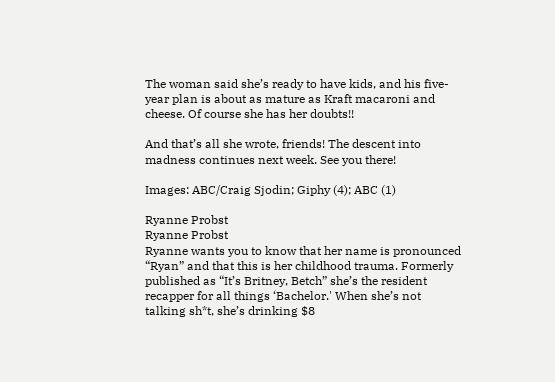The woman said she’s ready to have kids, and his five-year plan is about as mature as Kraft macaroni and cheese. Of course she has her doubts!!

And that’s all she wrote, friends! The descent into madness continues next week. See you there!

Images: ABC/Craig Sjodin; Giphy (4); ABC (1)

Ryanne Probst
Ryanne Probst
Ryanne wants you to know that her name is pronounced “Ryan” and that this is her childhood trauma. Formerly published as “It’s Britney, Betch” she’s the resident recapper for all things ‘Bachelor.' When she’s not talking sh*t, she’s drinking $8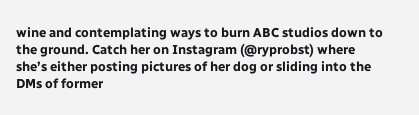wine and contemplating ways to burn ABC studios down to the ground. Catch her on Instagram (@ryprobst) where she’s either posting pictures of her dog or sliding into the DMs of former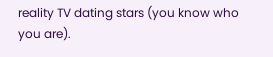reality TV dating stars (you know who you are).